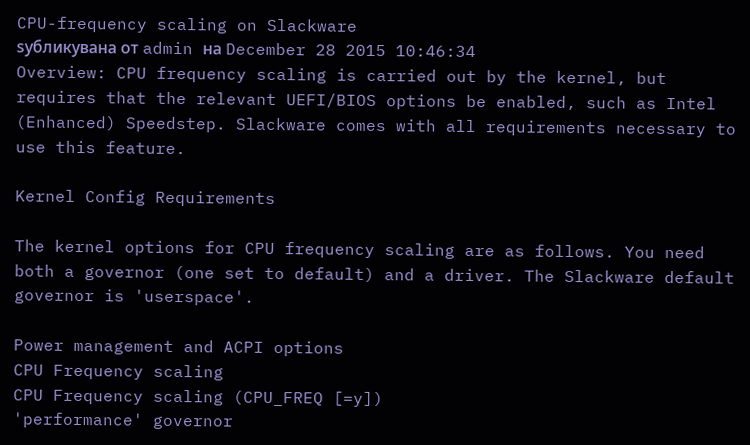CPU-frequency scaling on Slackware
ѕубликувана от admin на December 28 2015 10:46:34
Overview: CPU frequency scaling is carried out by the kernel, but requires that the relevant UEFI/BIOS options be enabled, such as Intel (Enhanced) Speedstep. Slackware comes with all requirements necessary to use this feature.

Kernel Config Requirements

The kernel options for CPU frequency scaling are as follows. You need both a governor (one set to default) and a driver. The Slackware default governor is 'userspace'.

Power management and ACPI options
CPU Frequency scaling
CPU Frequency scaling (CPU_FREQ [=y])
'performance' governor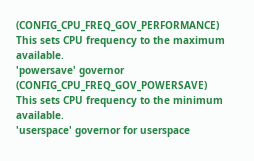(CONFIG_CPU_FREQ_GOV_PERFORMANCE)
This sets CPU frequency to the maximum available.
'powersave' governor (CONFIG_CPU_FREQ_GOV_POWERSAVE)
This sets CPU frequency to the minimum available.
'userspace' governor for userspace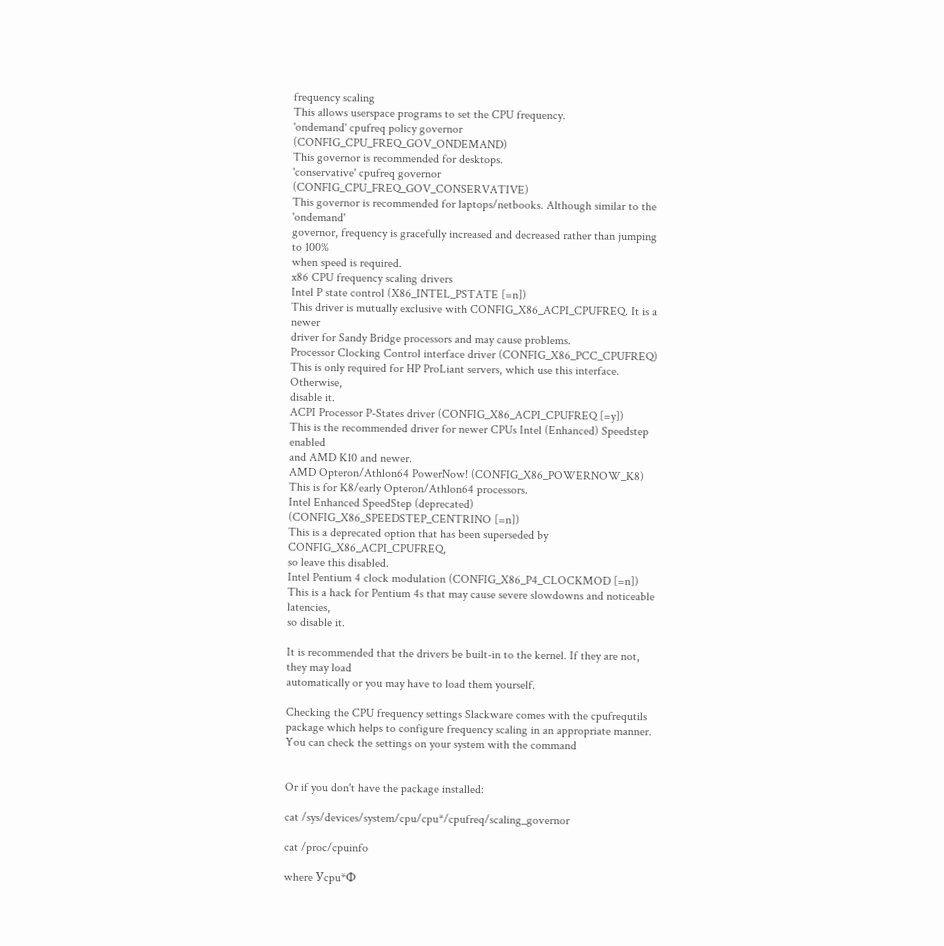frequency scaling
This allows userspace programs to set the CPU frequency.
'ondemand' cpufreq policy governor (CONFIG_CPU_FREQ_GOV_ONDEMAND)
This governor is recommended for desktops.
'conservative' cpufreq governor (CONFIG_CPU_FREQ_GOV_CONSERVATIVE)
This governor is recommended for laptops/netbooks. Although similar to the 'ondemand'
governor, frequency is gracefully increased and decreased rather than jumping to 100%
when speed is required.
x86 CPU frequency scaling drivers
Intel P state control (X86_INTEL_PSTATE [=n])
This driver is mutually exclusive with CONFIG_X86_ACPI_CPUFREQ. It is a newer
driver for Sandy Bridge processors and may cause problems.
Processor Clocking Control interface driver (CONFIG_X86_PCC_CPUFREQ)
This is only required for HP ProLiant servers, which use this interface. Otherwise,
disable it.
ACPI Processor P-States driver (CONFIG_X86_ACPI_CPUFREQ [=y])
This is the recommended driver for newer CPUs Intel (Enhanced) Speedstep enabled
and AMD K10 and newer.
AMD Opteron/Athlon64 PowerNow! (CONFIG_X86_POWERNOW_K8)
This is for K8/early Opteron/Athlon64 processors.
Intel Enhanced SpeedStep (deprecated) (CONFIG_X86_SPEEDSTEP_CENTRINO [=n])
This is a deprecated option that has been superseded by CONFIG_X86_ACPI_CPUFREQ,
so leave this disabled.
Intel Pentium 4 clock modulation (CONFIG_X86_P4_CLOCKMOD [=n])
This is a hack for Pentium 4s that may cause severe slowdowns and noticeable latencies,
so disable it.

It is recommended that the drivers be built-in to the kernel. If they are not, they may load
automatically or you may have to load them yourself.

Checking the CPU frequency settings Slackware comes with the cpufrequtils package which helps to configure frequency scaling in an appropriate manner. You can check the settings on your system with the command


Or if you don't have the package installed:

cat /sys/devices/system/cpu/cpu*/cpufreq/scaling_governor

cat /proc/cpuinfo

where Уcpu*Ф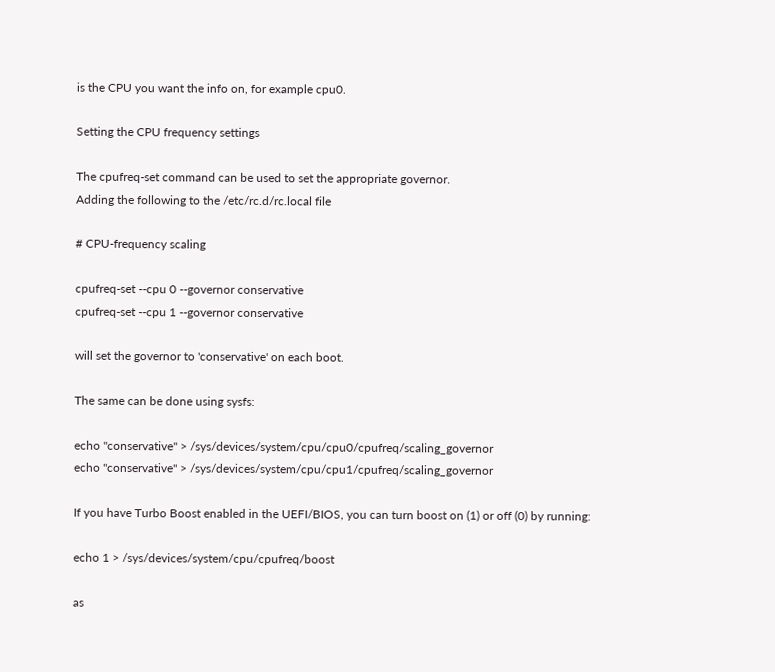is the CPU you want the info on, for example cpu0.

Setting the CPU frequency settings

The cpufreq-set command can be used to set the appropriate governor.
Adding the following to the /etc/rc.d/rc.local file

# CPU-frequency scaling

cpufreq-set --cpu 0 --governor conservative
cpufreq-set --cpu 1 --governor conservative

will set the governor to 'conservative' on each boot.

The same can be done using sysfs:

echo "conservative" > /sys/devices/system/cpu/cpu0/cpufreq/scaling_governor
echo "conservative" > /sys/devices/system/cpu/cpu1/cpufreq/scaling_governor

If you have Turbo Boost enabled in the UEFI/BIOS, you can turn boost on (1) or off (0) by running:

echo 1 > /sys/devices/system/cpu/cpufreq/boost

as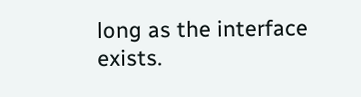long as the interface exists.